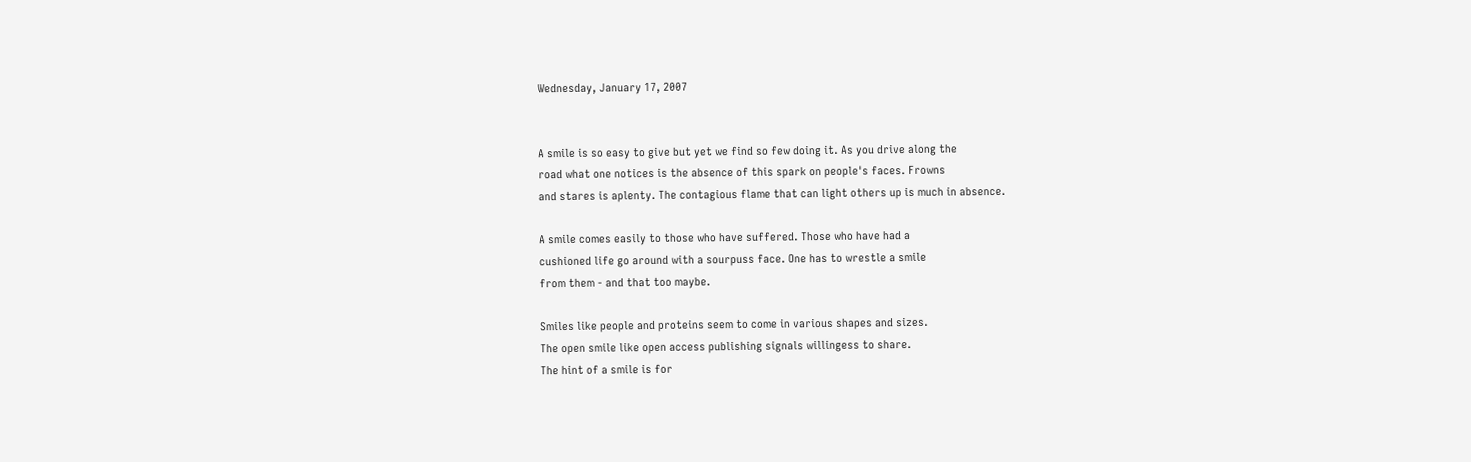Wednesday, January 17, 2007


A smile is so easy to give but yet we find so few doing it. As you drive along the
road what one notices is the absence of this spark on people's faces. Frowns
and stares is aplenty. The contagious flame that can light others up is much in absence.

A smile comes easily to those who have suffered. Those who have had a
cushioned life go around with a sourpuss face. One has to wrestle a smile
from them - and that too maybe.

Smiles like people and proteins seem to come in various shapes and sizes.
The open smile like open access publishing signals willingess to share.
The hint of a smile is for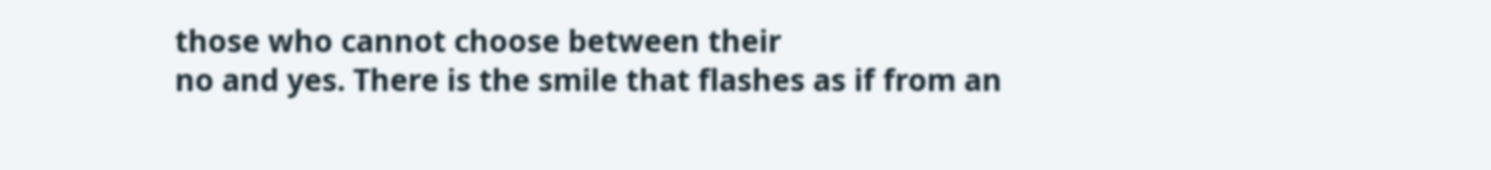those who cannot choose between their
no and yes. There is the smile that flashes as if from an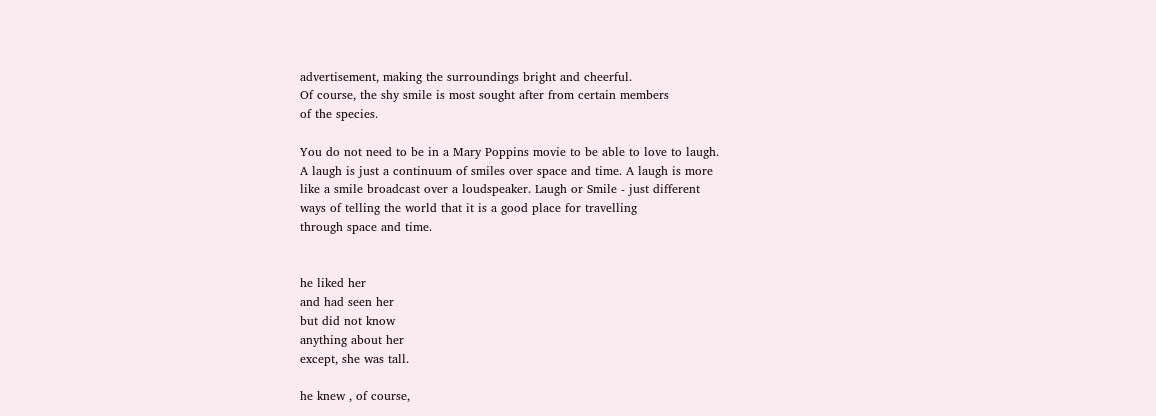advertisement, making the surroundings bright and cheerful.
Of course, the shy smile is most sought after from certain members
of the species.

You do not need to be in a Mary Poppins movie to be able to love to laugh.
A laugh is just a continuum of smiles over space and time. A laugh is more
like a smile broadcast over a loudspeaker. Laugh or Smile - just different
ways of telling the world that it is a good place for travelling
through space and time.


he liked her
and had seen her
but did not know
anything about her
except, she was tall.

he knew , of course,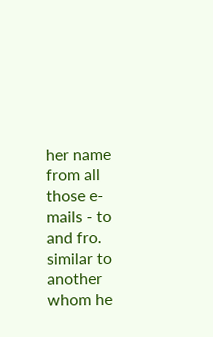her name from all
those e-mails - to and fro.
similar to another
whom he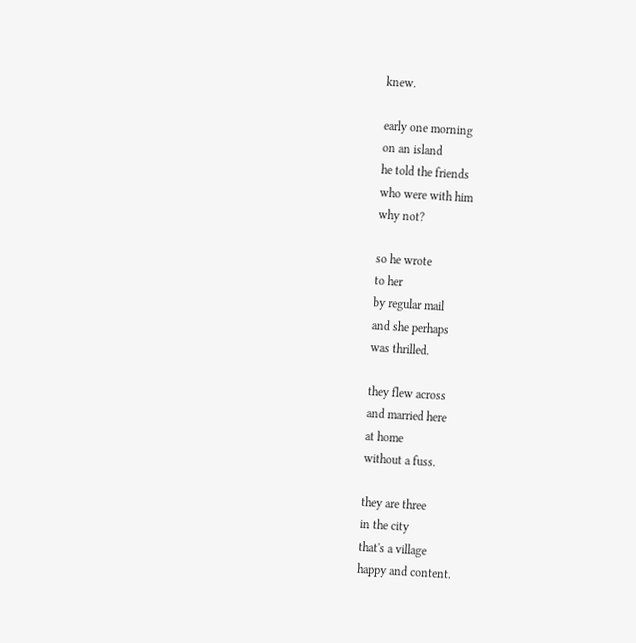knew.

early one morning
on an island
he told the friends
who were with him
why not?

so he wrote
to her
by regular mail
and she perhaps
was thrilled.

they flew across
and married here
at home
without a fuss.

they are three
in the city
that's a village
happy and content.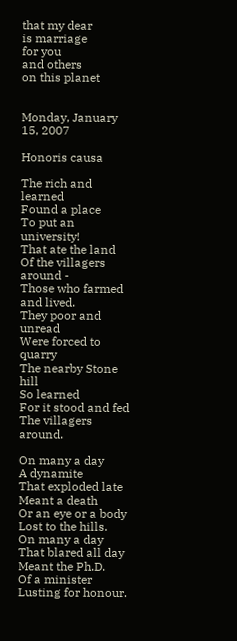that my dear
is marriage
for you
and others
on this planet


Monday, January 15, 2007

Honoris causa

The rich and learned
Found a place
To put an university!
That ate the land
Of the villagers around -
Those who farmed and lived.
They poor and unread
Were forced to quarry
The nearby Stone hill
So learned
For it stood and fed
The villagers around.

On many a day
A dynamite
That exploded late
Meant a death
Or an eye or a body
Lost to the hills.
On many a day
That blared all day
Meant the Ph.D.
Of a minister
Lusting for honour.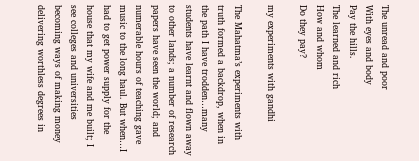The unread and poor
With eyes and body
Pay the hills.
The learned and rich
How and whom
Do they pay?

my experiments with gandhi

The Mahatma’s experiments with truth formed a backdrop, when in the path I have trodden…many students have learnt and flown away to other lands; a number of research papers have seen the world; and numerable hours of teaching gave music to the long haul. But when…I had to get power supply for the house that my wife and me built; I see colleges and universities becoming ways of making money delivering worthless degrees in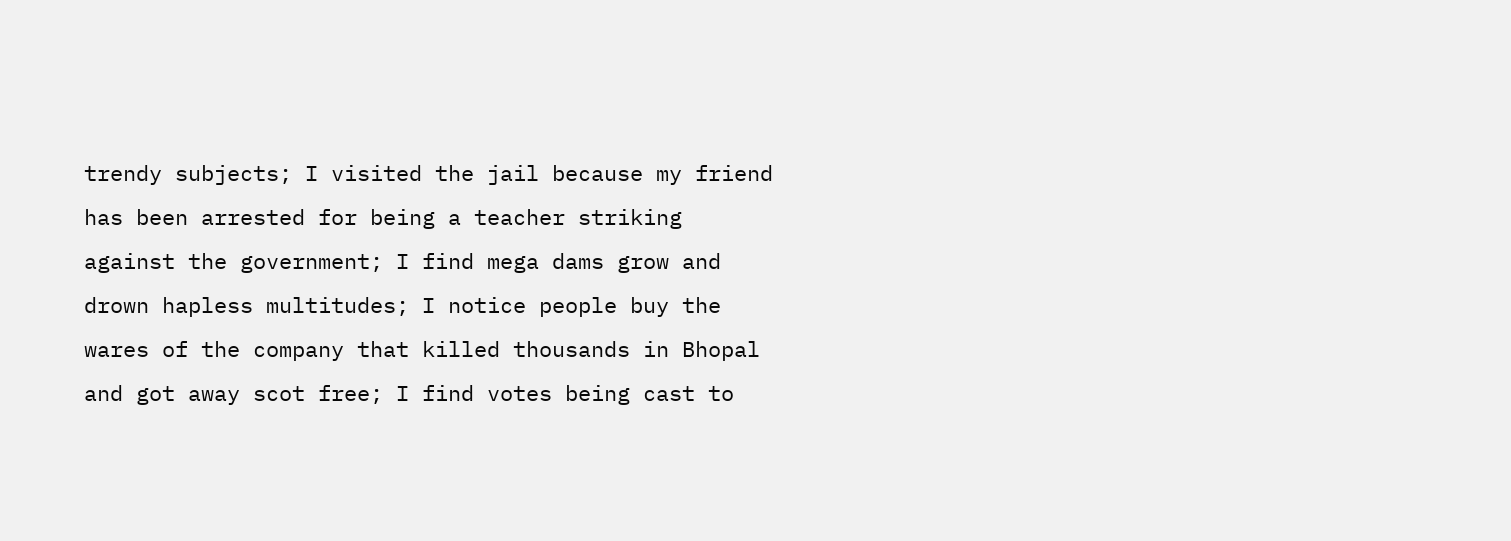trendy subjects; I visited the jail because my friend has been arrested for being a teacher striking against the government; I find mega dams grow and drown hapless multitudes; I notice people buy the wares of the company that killed thousands in Bhopal and got away scot free; I find votes being cast to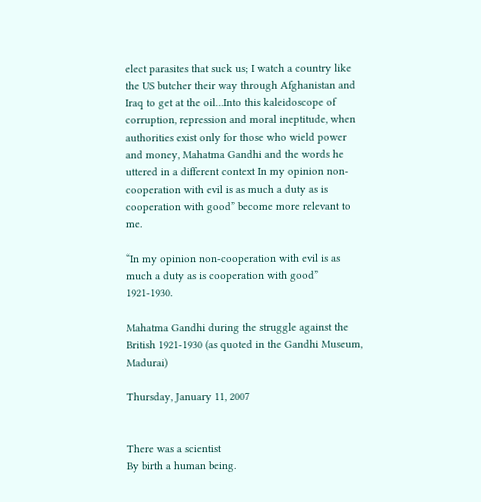elect parasites that suck us; I watch a country like the US butcher their way through Afghanistan and Iraq to get at the oil…Into this kaleidoscope of corruption, repression and moral ineptitude, when authorities exist only for those who wield power and money, Mahatma Gandhi and the words he uttered in a different context In my opinion non-cooperation with evil is as much a duty as is cooperation with good” become more relevant to me.

“In my opinion non-cooperation with evil is as much a duty as is cooperation with good” 1921-1930.

Mahatma Gandhi during the struggle against the British 1921-1930 (as quoted in the Gandhi Museum, Madurai)

Thursday, January 11, 2007


There was a scientist
By birth a human being.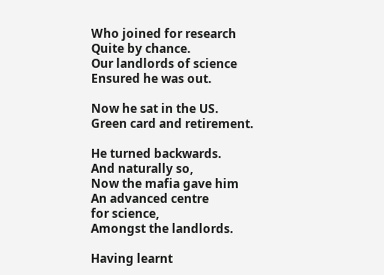Who joined for research
Quite by chance.
Our landlords of science
Ensured he was out.

Now he sat in the US.
Green card and retirement.

He turned backwards.
And naturally so,
Now the mafia gave him
An advanced centre
for science,
Amongst the landlords.

Having learnt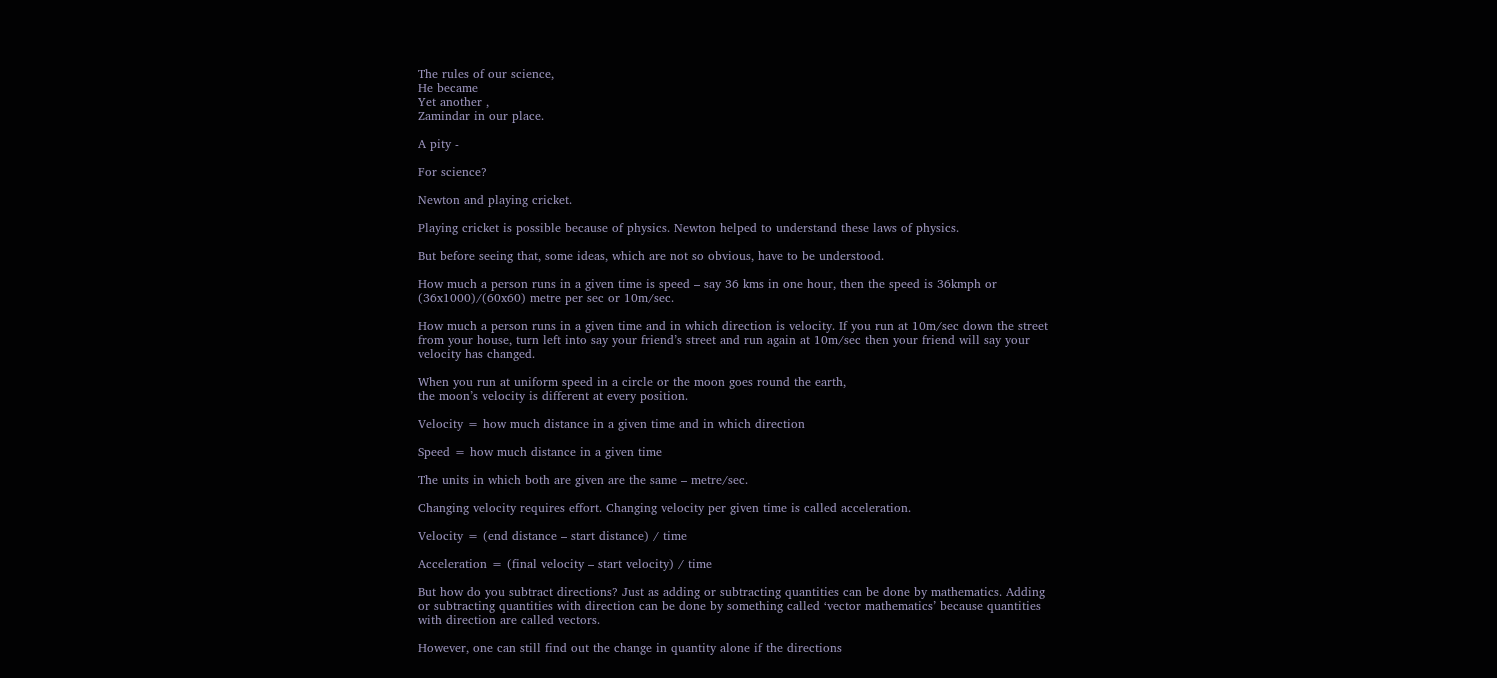The rules of our science,
He became
Yet another ,
Zamindar in our place.

A pity -

For science?

Newton and playing cricket.

Playing cricket is possible because of physics. Newton helped to understand these laws of physics.

But before seeing that, some ideas, which are not so obvious, have to be understood.

How much a person runs in a given time is speed – say 36 kms in one hour, then the speed is 36kmph or (36x1000)/(60x60) metre per sec or 10m/sec.

How much a person runs in a given time and in which direction is velocity. If you run at 10m/sec down the street from your house, turn left into say your friend’s street and run again at 10m/sec then your friend will say your velocity has changed.

When you run at uniform speed in a circle or the moon goes round the earth,
the moon’s velocity is different at every position.

Velocity = how much distance in a given time and in which direction

Speed = how much distance in a given time

The units in which both are given are the same – metre/sec.

Changing velocity requires effort. Changing velocity per given time is called acceleration.

Velocity = (end distance – start distance) / time

Acceleration = (final velocity – start velocity) / time

But how do you subtract directions? Just as adding or subtracting quantities can be done by mathematics. Adding or subtracting quantities with direction can be done by something called ‘vector mathematics’ because quantities with direction are called vectors.

However, one can still find out the change in quantity alone if the directions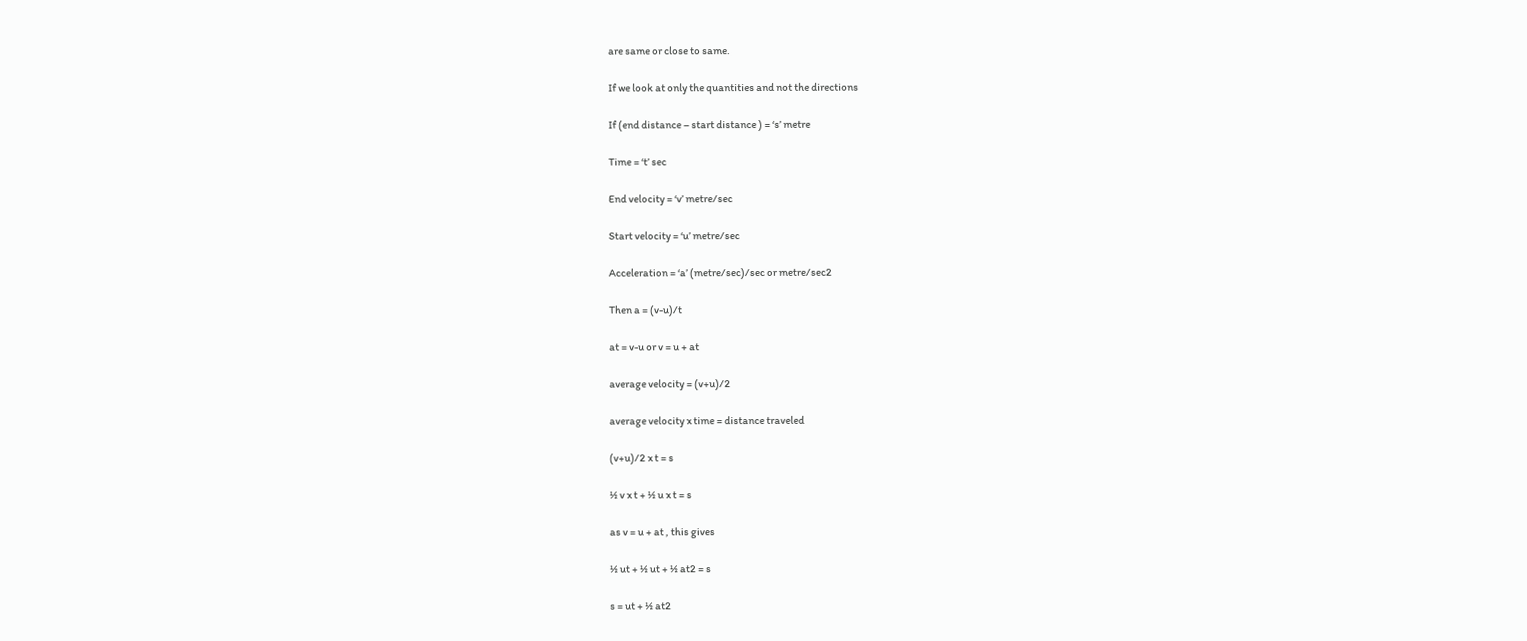are same or close to same.

If we look at only the quantities and not the directions

If (end distance – start distance ) = ‘s’ metre

Time = ‘t’ sec

End velocity = ‘v’ metre/sec

Start velocity = ‘u’ metre/sec

Acceleration = ‘a’ (metre/sec)/sec or metre/sec2

Then a = (v-u)/t

at = v-u or v = u + at

average velocity = (v+u)/2

average velocity x time = distance traveled

(v+u)/2 x t = s

½ v x t + ½ u x t = s

as v = u + at , this gives

½ ut + ½ ut + ½ at2 = s

s = ut + ½ at2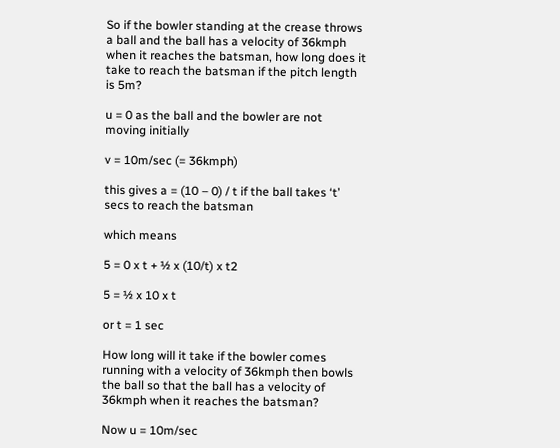So if the bowler standing at the crease throws a ball and the ball has a velocity of 36kmph when it reaches the batsman, how long does it take to reach the batsman if the pitch length is 5m?

u = 0 as the ball and the bowler are not moving initially

v = 10m/sec (= 36kmph)

this gives a = (10 – 0) / t if the ball takes ‘t’ secs to reach the batsman

which means

5 = 0 x t + ½ x (10/t) x t2

5 = ½ x 10 x t

or t = 1 sec

How long will it take if the bowler comes running with a velocity of 36kmph then bowls the ball so that the ball has a velocity of 36kmph when it reaches the batsman?

Now u = 10m/sec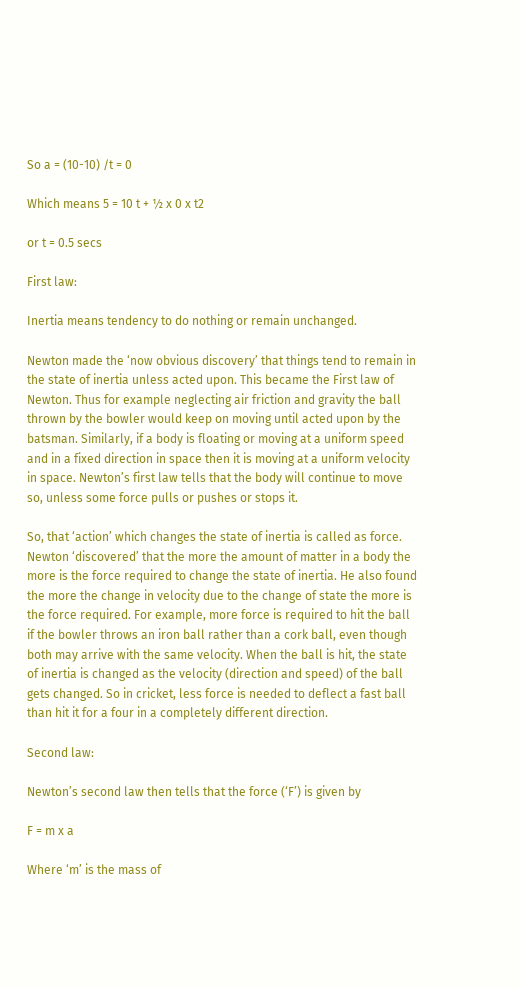So a = (10-10) /t = 0

Which means 5 = 10 t + ½ x 0 x t2

or t = 0.5 secs

First law:

Inertia means tendency to do nothing or remain unchanged.

Newton made the ‘now obvious discovery’ that things tend to remain in the state of inertia unless acted upon. This became the First law of Newton. Thus for example neglecting air friction and gravity the ball thrown by the bowler would keep on moving until acted upon by the batsman. Similarly, if a body is floating or moving at a uniform speed and in a fixed direction in space then it is moving at a uniform velocity in space. Newton’s first law tells that the body will continue to move so, unless some force pulls or pushes or stops it.

So, that ‘action’ which changes the state of inertia is called as force. Newton ‘discovered’ that the more the amount of matter in a body the more is the force required to change the state of inertia. He also found the more the change in velocity due to the change of state the more is the force required. For example, more force is required to hit the ball if the bowler throws an iron ball rather than a cork ball, even though both may arrive with the same velocity. When the ball is hit, the state of inertia is changed as the velocity (direction and speed) of the ball gets changed. So in cricket, less force is needed to deflect a fast ball than hit it for a four in a completely different direction.

Second law:

Newton’s second law then tells that the force (‘F’) is given by

F = m x a

Where ‘m’ is the mass of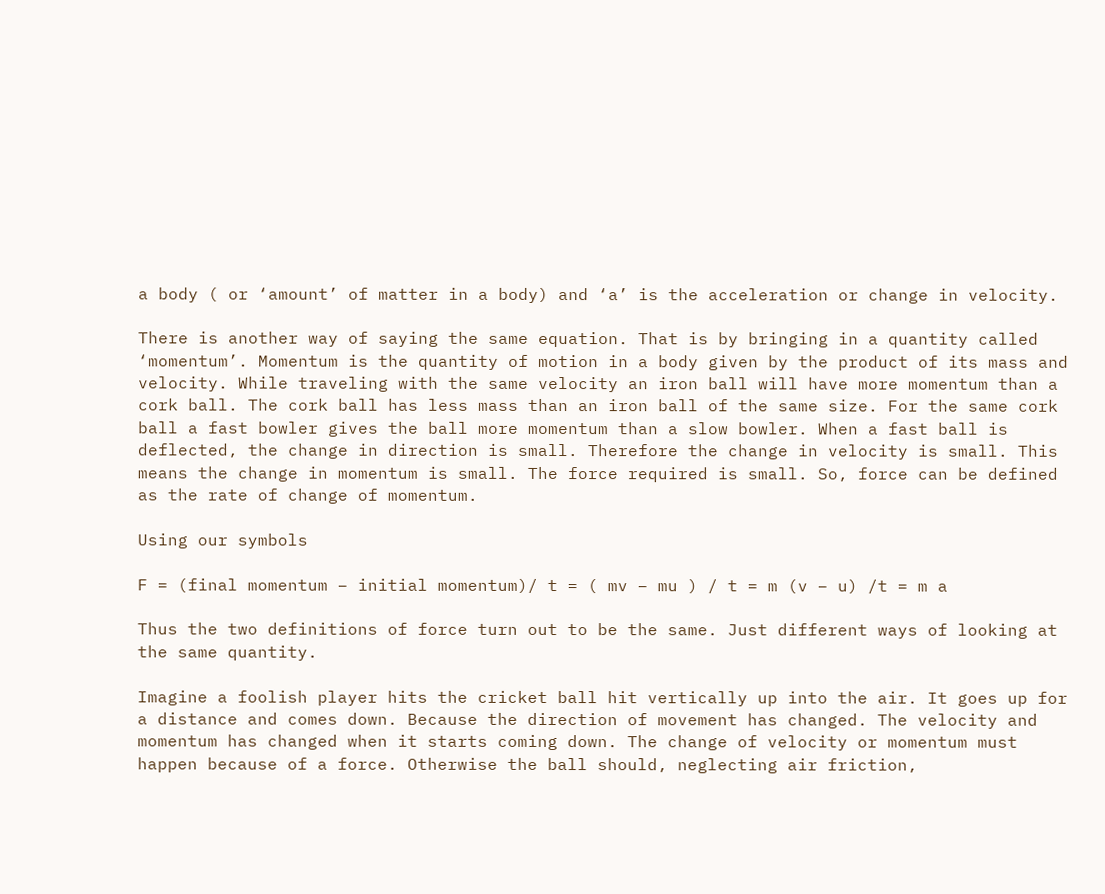a body ( or ‘amount’ of matter in a body) and ‘a’ is the acceleration or change in velocity.

There is another way of saying the same equation. That is by bringing in a quantity called ‘momentum’. Momentum is the quantity of motion in a body given by the product of its mass and velocity. While traveling with the same velocity an iron ball will have more momentum than a cork ball. The cork ball has less mass than an iron ball of the same size. For the same cork ball a fast bowler gives the ball more momentum than a slow bowler. When a fast ball is deflected, the change in direction is small. Therefore the change in velocity is small. This means the change in momentum is small. The force required is small. So, force can be defined as the rate of change of momentum.

Using our symbols

F = (final momentum – initial momentum)/ t = ( mv – mu ) / t = m (v – u) /t = m a

Thus the two definitions of force turn out to be the same. Just different ways of looking at the same quantity.

Imagine a foolish player hits the cricket ball hit vertically up into the air. It goes up for a distance and comes down. Because the direction of movement has changed. The velocity and momentum has changed when it starts coming down. The change of velocity or momentum must happen because of a force. Otherwise the ball should, neglecting air friction,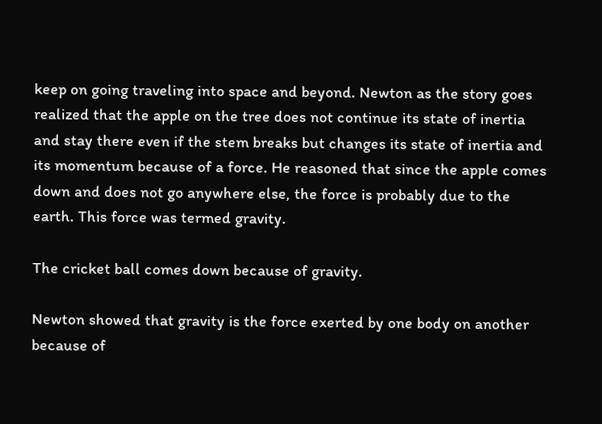keep on going traveling into space and beyond. Newton as the story goes realized that the apple on the tree does not continue its state of inertia and stay there even if the stem breaks but changes its state of inertia and its momentum because of a force. He reasoned that since the apple comes down and does not go anywhere else, the force is probably due to the earth. This force was termed gravity.

The cricket ball comes down because of gravity.

Newton showed that gravity is the force exerted by one body on another because of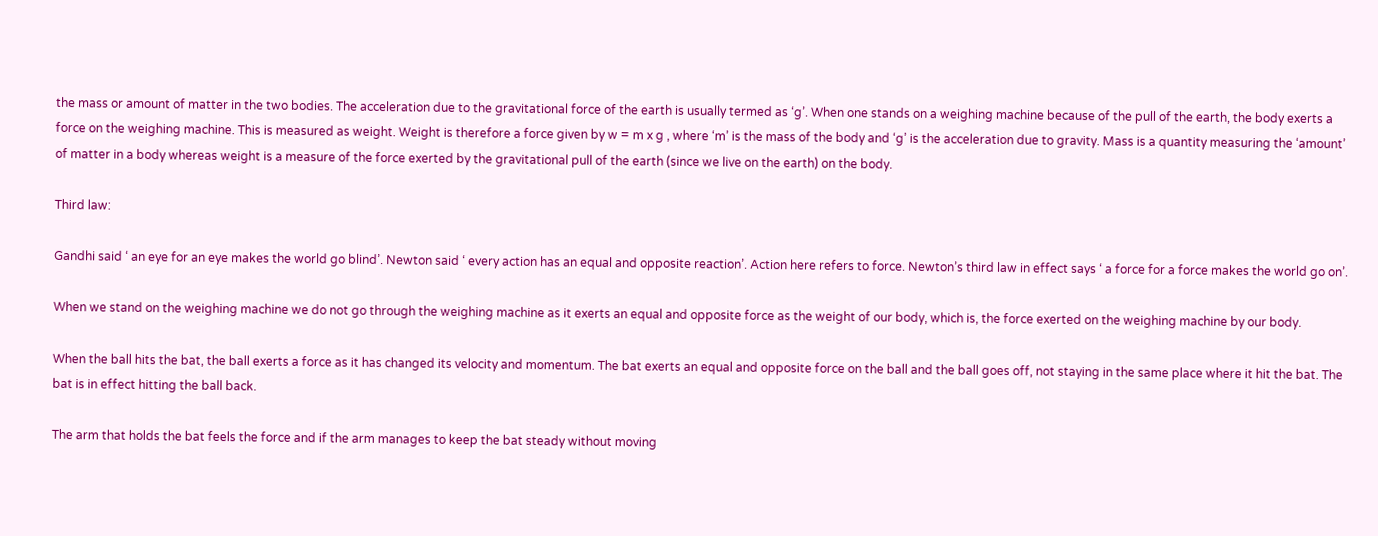the mass or amount of matter in the two bodies. The acceleration due to the gravitational force of the earth is usually termed as ‘g’. When one stands on a weighing machine because of the pull of the earth, the body exerts a force on the weighing machine. This is measured as weight. Weight is therefore a force given by w = m x g , where ‘m’ is the mass of the body and ‘g’ is the acceleration due to gravity. Mass is a quantity measuring the ‘amount’ of matter in a body whereas weight is a measure of the force exerted by the gravitational pull of the earth (since we live on the earth) on the body.

Third law:

Gandhi said ‘ an eye for an eye makes the world go blind’. Newton said ‘ every action has an equal and opposite reaction’. Action here refers to force. Newton’s third law in effect says ‘ a force for a force makes the world go on’.

When we stand on the weighing machine we do not go through the weighing machine as it exerts an equal and opposite force as the weight of our body, which is, the force exerted on the weighing machine by our body.

When the ball hits the bat, the ball exerts a force as it has changed its velocity and momentum. The bat exerts an equal and opposite force on the ball and the ball goes off, not staying in the same place where it hit the bat. The bat is in effect hitting the ball back.

The arm that holds the bat feels the force and if the arm manages to keep the bat steady without moving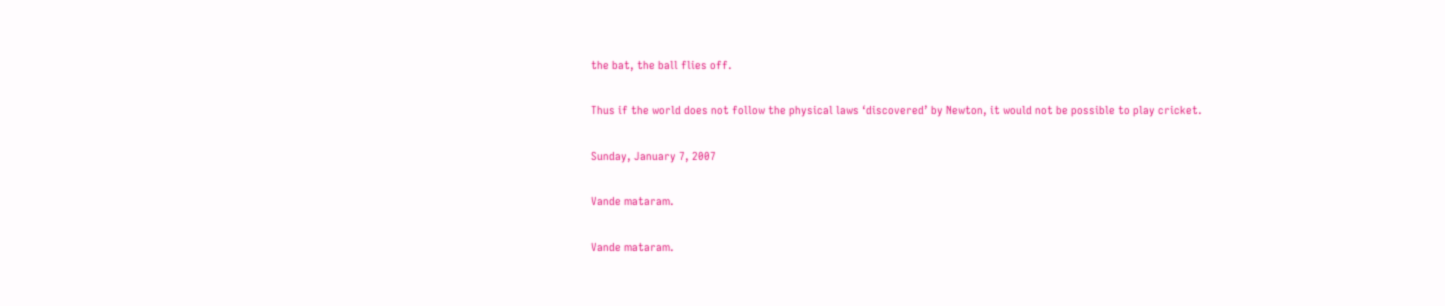the bat, the ball flies off.

Thus if the world does not follow the physical laws ‘discovered’ by Newton, it would not be possible to play cricket.

Sunday, January 7, 2007

Vande mataram.

Vande mataram.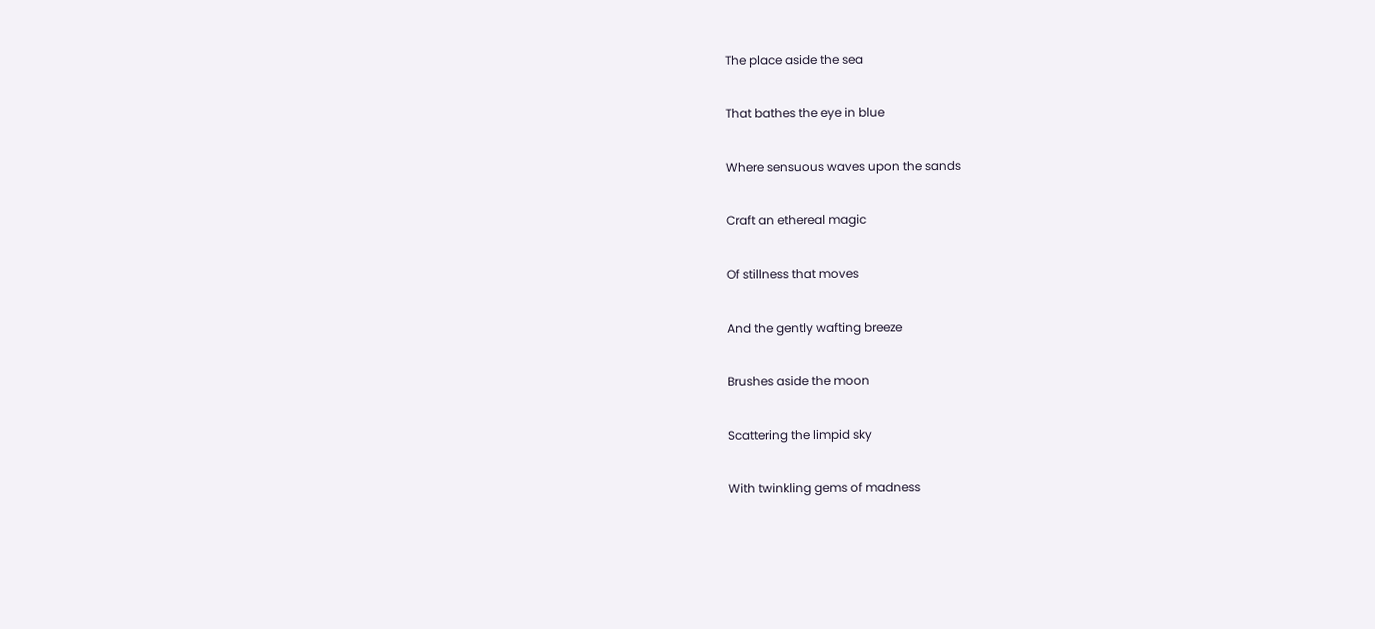The place aside the sea

That bathes the eye in blue

Where sensuous waves upon the sands

Craft an ethereal magic

Of stillness that moves

And the gently wafting breeze

Brushes aside the moon

Scattering the limpid sky

With twinkling gems of madness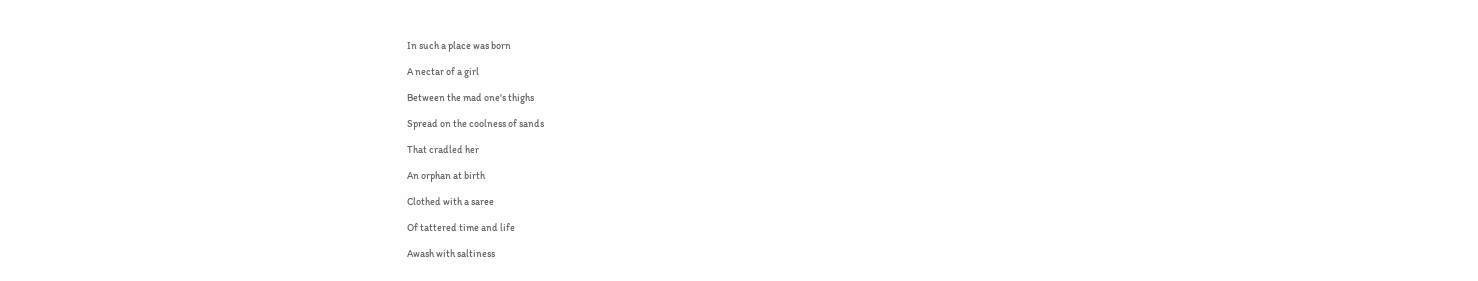In such a place was born

A nectar of a girl

Between the mad one's thighs

Spread on the coolness of sands

That cradled her

An orphan at birth

Clothed with a saree

Of tattered time and life

Awash with saltiness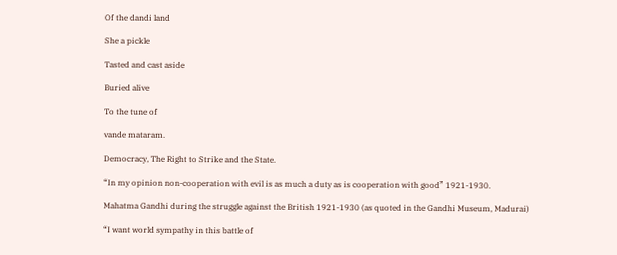Of the dandi land

She a pickle

Tasted and cast aside

Buried alive

To the tune of

vande mataram.

Democracy, The Right to Strike and the State.

“In my opinion non-cooperation with evil is as much a duty as is cooperation with good” 1921-1930.

Mahatma Gandhi during the struggle against the British 1921-1930 (as quoted in the Gandhi Museum, Madurai)

“I want world sympathy in this battle of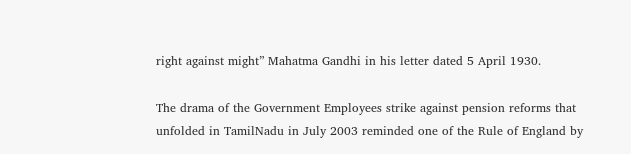right against might” Mahatma Gandhi in his letter dated 5 April 1930.

The drama of the Government Employees strike against pension reforms that unfolded in TamilNadu in July 2003 reminded one of the Rule of England by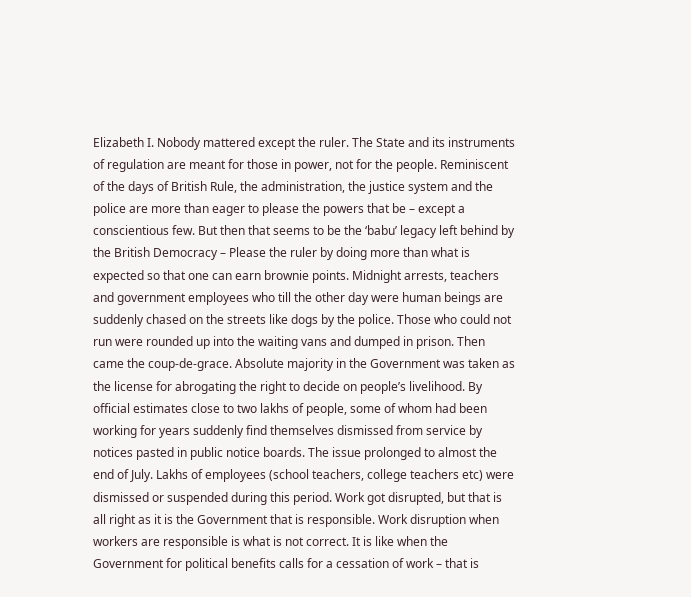Elizabeth I. Nobody mattered except the ruler. The State and its instruments of regulation are meant for those in power, not for the people. Reminiscent of the days of British Rule, the administration, the justice system and the police are more than eager to please the powers that be – except a conscientious few. But then that seems to be the ‘babu’ legacy left behind by the British Democracy – Please the ruler by doing more than what is expected so that one can earn brownie points. Midnight arrests, teachers and government employees who till the other day were human beings are suddenly chased on the streets like dogs by the police. Those who could not run were rounded up into the waiting vans and dumped in prison. Then came the coup-de-grace. Absolute majority in the Government was taken as the license for abrogating the right to decide on people’s livelihood. By official estimates close to two lakhs of people, some of whom had been working for years suddenly find themselves dismissed from service by notices pasted in public notice boards. The issue prolonged to almost the end of July. Lakhs of employees (school teachers, college teachers etc) were dismissed or suspended during this period. Work got disrupted, but that is all right as it is the Government that is responsible. Work disruption when workers are responsible is what is not correct. It is like when the Government for political benefits calls for a cessation of work – that is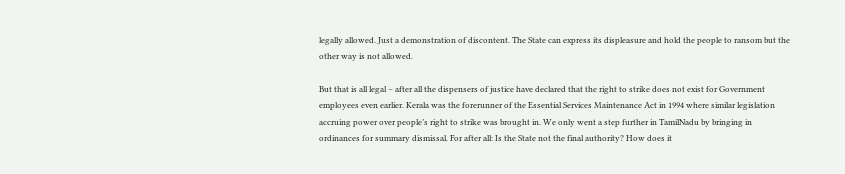legally allowed. Just a demonstration of discontent. The State can express its displeasure and hold the people to ransom but the other way is not allowed.

But that is all legal – after all the dispensers of justice have declared that the right to strike does not exist for Government employees even earlier. Kerala was the forerunner of the Essential Services Maintenance Act in 1994 where similar legislation accruing power over people’s right to strike was brought in. We only went a step further in TamilNadu by bringing in ordinances for summary dismissal. For after all: Is the State not the final authority? How does it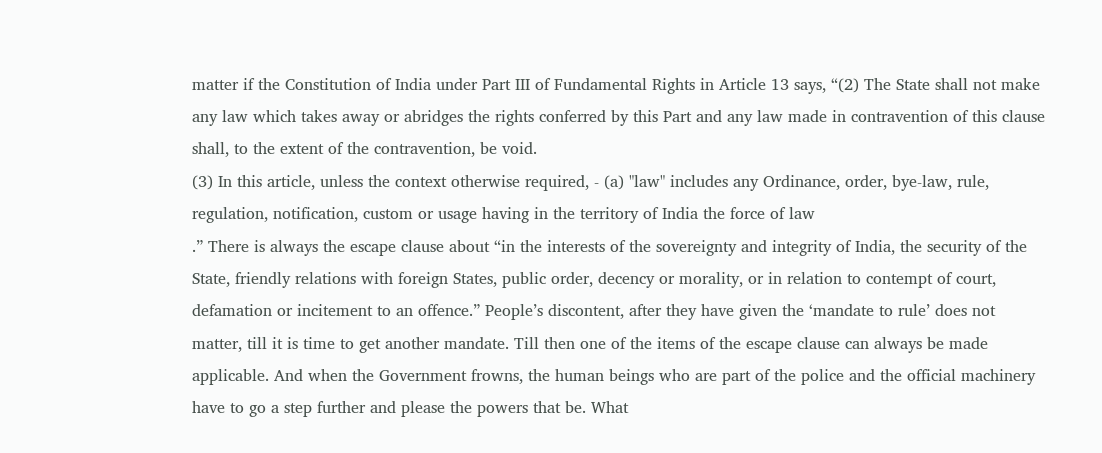matter if the Constitution of India under Part III of Fundamental Rights in Article 13 says, “(2) The State shall not make any law which takes away or abridges the rights conferred by this Part and any law made in contravention of this clause shall, to the extent of the contravention, be void.
(3) In this article, unless the context otherwise required, - (a) "law" includes any Ordinance, order, bye-law, rule, regulation, notification, custom or usage having in the territory of India the force of law
.” There is always the escape clause about “in the interests of the sovereignty and integrity of India, the security of the State, friendly relations with foreign States, public order, decency or morality, or in relation to contempt of court, defamation or incitement to an offence.” People’s discontent, after they have given the ‘mandate to rule’ does not matter, till it is time to get another mandate. Till then one of the items of the escape clause can always be made applicable. And when the Government frowns, the human beings who are part of the police and the official machinery have to go a step further and please the powers that be. What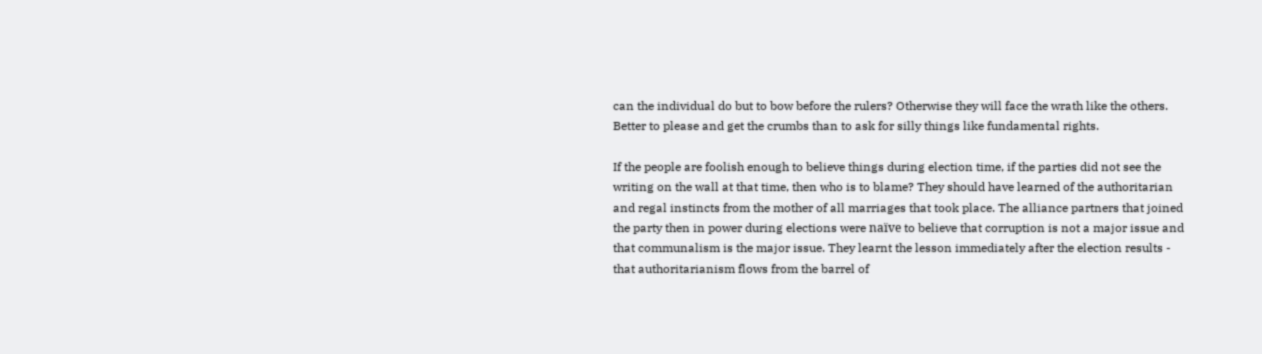can the individual do but to bow before the rulers? Otherwise they will face the wrath like the others. Better to please and get the crumbs than to ask for silly things like fundamental rights.

If the people are foolish enough to believe things during election time, if the parties did not see the writing on the wall at that time, then who is to blame? They should have learned of the authoritarian and regal instincts from the mother of all marriages that took place. The alliance partners that joined the party then in power during elections were naïve to believe that corruption is not a major issue and that communalism is the major issue. They learnt the lesson immediately after the election results - that authoritarianism flows from the barrel of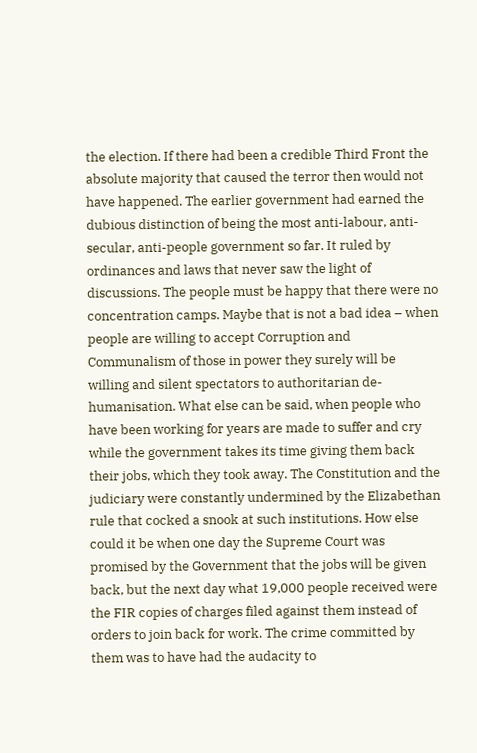the election. If there had been a credible Third Front the absolute majority that caused the terror then would not have happened. The earlier government had earned the dubious distinction of being the most anti-labour, anti-secular, anti-people government so far. It ruled by ordinances and laws that never saw the light of discussions. The people must be happy that there were no concentration camps. Maybe that is not a bad idea – when people are willing to accept Corruption and Communalism of those in power they surely will be willing and silent spectators to authoritarian de-humanisation. What else can be said, when people who have been working for years are made to suffer and cry while the government takes its time giving them back their jobs, which they took away. The Constitution and the judiciary were constantly undermined by the Elizabethan rule that cocked a snook at such institutions. How else could it be when one day the Supreme Court was promised by the Government that the jobs will be given back, but the next day what 19,000 people received were the FIR copies of charges filed against them instead of orders to join back for work. The crime committed by them was to have had the audacity to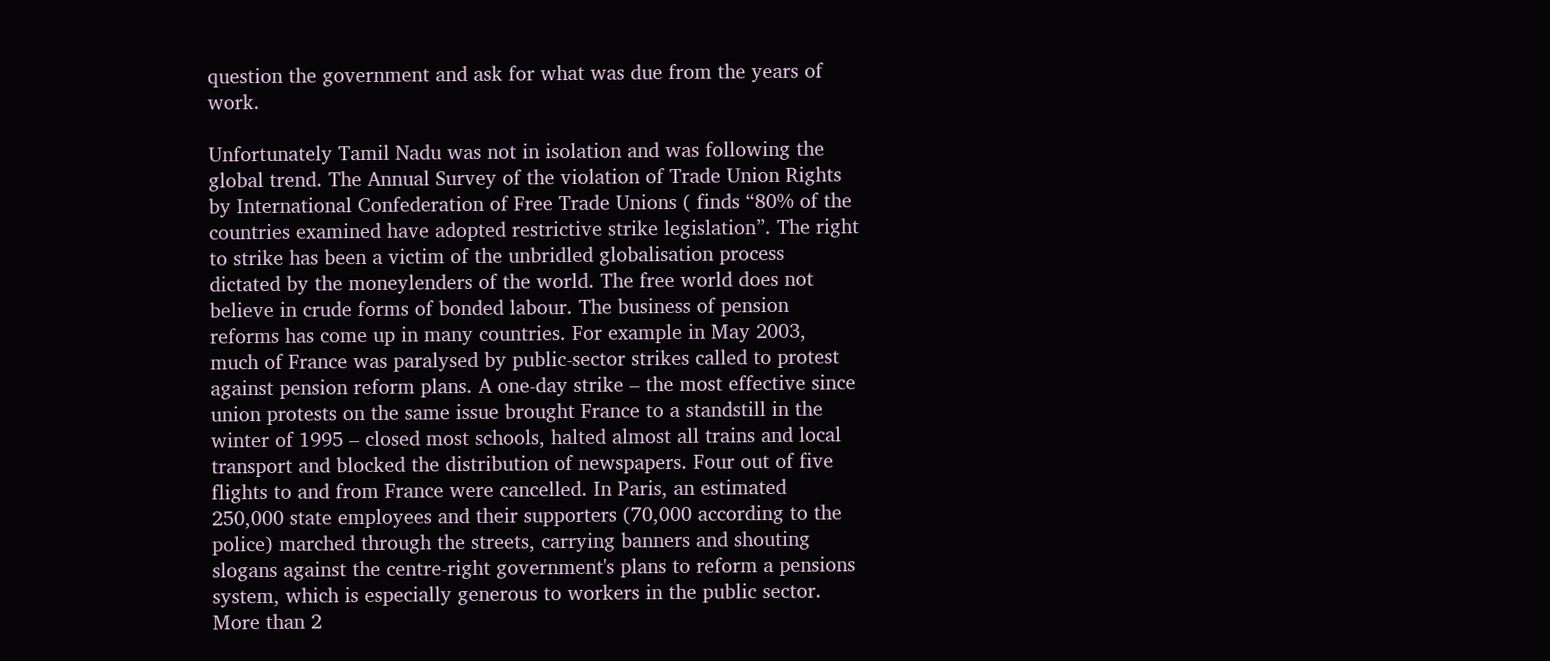question the government and ask for what was due from the years of work.

Unfortunately Tamil Nadu was not in isolation and was following the global trend. The Annual Survey of the violation of Trade Union Rights by International Confederation of Free Trade Unions ( finds “80% of the countries examined have adopted restrictive strike legislation”. The right to strike has been a victim of the unbridled globalisation process dictated by the moneylenders of the world. The free world does not believe in crude forms of bonded labour. The business of pension reforms has come up in many countries. For example in May 2003,
much of France was paralysed by public-sector strikes called to protest against pension reform plans. A one-day strike – the most effective since union protests on the same issue brought France to a standstill in the winter of 1995 – closed most schools, halted almost all trains and local transport and blocked the distribution of newspapers. Four out of five flights to and from France were cancelled. In Paris, an estimated 250,000 state employees and their supporters (70,000 according to the police) marched through the streets, carrying banners and shouting slogans against the centre-right government's plans to reform a pensions system, which is especially generous to workers in the public sector. More than 2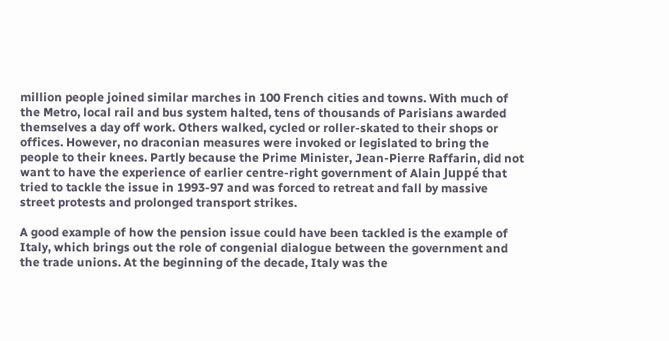million people joined similar marches in 100 French cities and towns. With much of the Metro, local rail and bus system halted, tens of thousands of Parisians awarded themselves a day off work. Others walked, cycled or roller-skated to their shops or offices. However, no draconian measures were invoked or legislated to bring the people to their knees. Partly because the Prime Minister, Jean-Pierre Raffarin, did not want to have the experience of earlier centre-right government of Alain Juppé that tried to tackle the issue in 1993-97 and was forced to retreat and fall by massive street protests and prolonged transport strikes.

A good example of how the pension issue could have been tackled is the example of Italy, which brings out the role of congenial dialogue between the government and the trade unions. At the beginning of the decade, Italy was the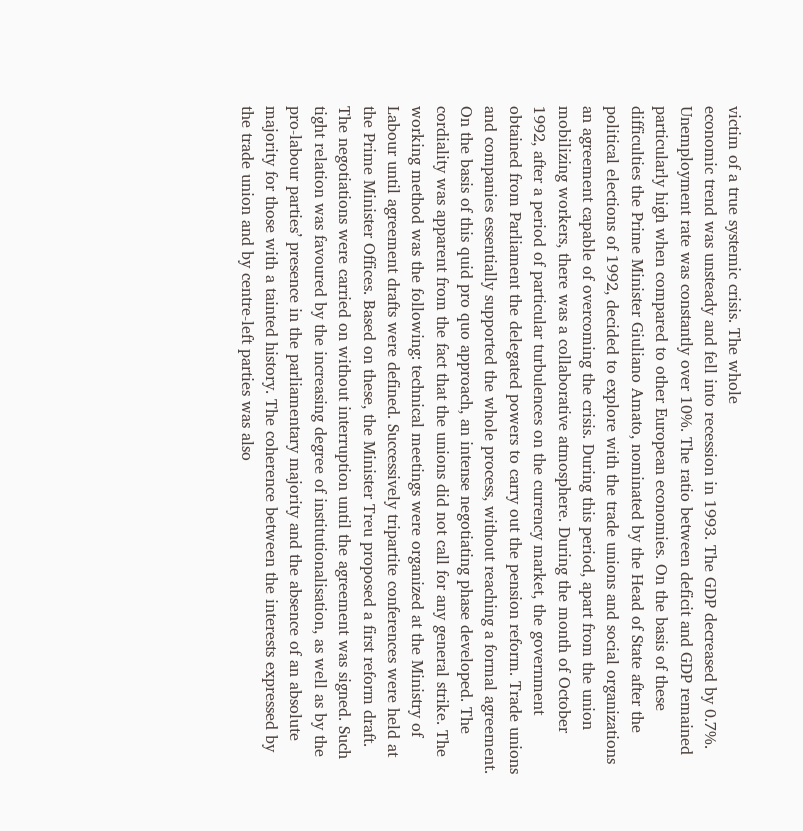victim of a true systemic crisis. The whole
economic trend was unsteady and fell into recession in 1993. The GDP decreased by 0.7%. Unemployment rate was constantly over 10%. The ratio between deficit and GDP remained particularly high when compared to other European economies. On the basis of these difficulties the Prime Minister Giuliano Amato, nominated by the Head of State after the political elections of 1992, decided to explore with the trade unions and social organizations an agreement capable of overcoming the crisis. During this period, apart from the union mobilizing workers, there was a collaborative atmosphere. During the month of October 1992, after a period of particular turbulences on the currency market, the government obtained from Parliament the delegated powers to carry out the pension reform. Trade unions and companies essentially supported the whole process, without reaching a formal agreement. On the basis of this quid pro quo approach, an intense negotiating phase developed. The cordiality was apparent from the fact that the unions did not call for any general strike. The working method was the following: technical meetings were organized at the Ministry of Labour until agreement drafts were defined. Successively tripartite conferences were held at the Prime Minister Offices. Based on these, the Minister Treu proposed a first reform draft. The negotiations were carried on without interruption until the agreement was signed. Such tight relation was favoured by the increasing degree of institutionalisation, as well as by the pro-labour parties’ presence in the parliamentary majority and the absence of an absolute majority for those with a tainted history. The coherence between the interests expressed by the trade union and by centre-left parties was also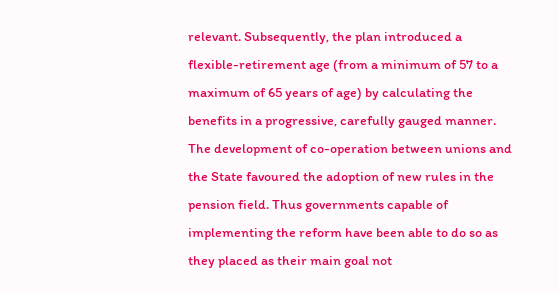relevant. Subsequently, the plan introduced a flexible-retirement age (from a minimum of 57 to a maximum of 65 years of age) by calculating the benefits in a progressive, carefully gauged manner. The development of co-operation between unions and the State favoured the adoption of new rules in the pension field. Thus governments capable of implementing the reform have been able to do so as they placed as their main goal not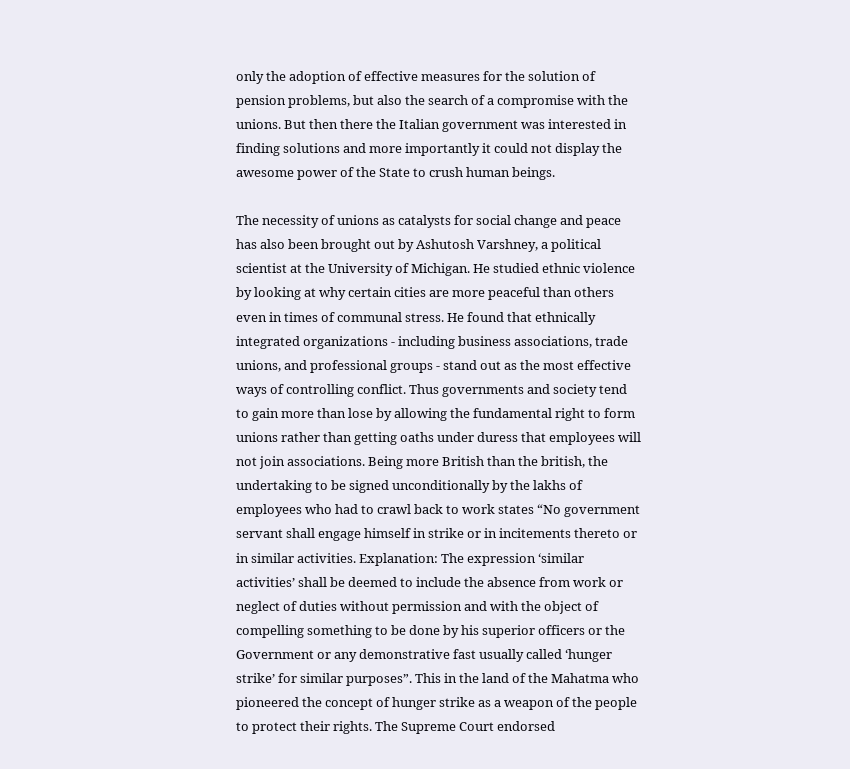only the adoption of effective measures for the solution of pension problems, but also the search of a compromise with the unions. But then there the Italian government was interested in finding solutions and more importantly it could not display the awesome power of the State to crush human beings.

The necessity of unions as catalysts for social change and peace has also been brought out by Ashutosh Varshney, a political scientist at the University of Michigan. He studied ethnic violence by looking at why certain cities are more peaceful than others even in times of communal stress. He found that ethnically integrated organizations - including business associations, trade unions, and professional groups - stand out as the most effective ways of controlling conflict. Thus governments and society tend to gain more than lose by allowing the fundamental right to form unions rather than getting oaths under duress that employees will not join associations. Being more British than the british, the undertaking to be signed unconditionally by the lakhs of employees who had to crawl back to work states “No government servant shall engage himself in strike or in incitements thereto or in similar activities. Explanation: The expression ‘similar activities’ shall be deemed to include the absence from work or neglect of duties without permission and with the object of compelling something to be done by his superior officers or the Government or any demonstrative fast usually called ‘hunger strike’ for similar purposes”. This in the land of the Mahatma who pioneered the concept of hunger strike as a weapon of the people to protect their rights. The Supreme Court endorsed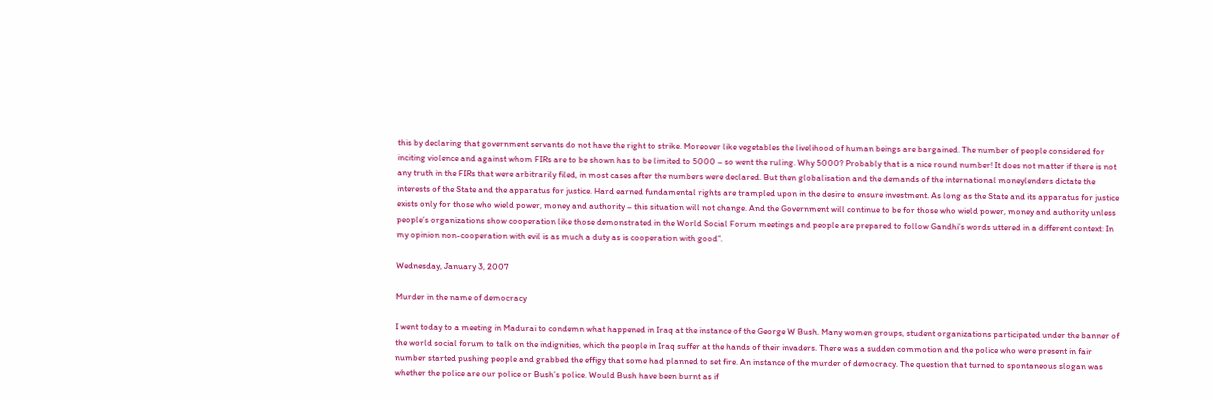this by declaring that government servants do not have the right to strike. Moreover like vegetables the livelihood of human beings are bargained. The number of people considered for inciting violence and against whom FIRs are to be shown has to be limited to 5000 – so went the ruling. Why 5000? Probably that is a nice round number! It does not matter if there is not any truth in the FIRs that were arbitrarily filed, in most cases after the numbers were declared. But then globalisation and the demands of the international moneylenders dictate the interests of the State and the apparatus for justice. Hard earned fundamental rights are trampled upon in the desire to ensure investment. As long as the State and its apparatus for justice exists only for those who wield power, money and authority – this situation will not change. And the Government will continue to be for those who wield power, money and authority unless people’s organizations show cooperation like those demonstrated in the World Social Forum meetings and people are prepared to follow Gandhi’s words uttered in a different context: In my opinion non-cooperation with evil is as much a duty as is cooperation with good”.

Wednesday, January 3, 2007

Murder in the name of democracy

I went today to a meeting in Madurai to condemn what happened in Iraq at the instance of the George W Bush. Many women groups, student organizations participated under the banner of the world social forum to talk on the indignities, which the people in Iraq suffer at the hands of their invaders. There was a sudden commotion and the police who were present in fair number started pushing people and grabbed the effigy that some had planned to set fire. An instance of the murder of democracy. The question that turned to spontaneous slogan was whether the police are our police or Bush’s police. Would Bush have been burnt as if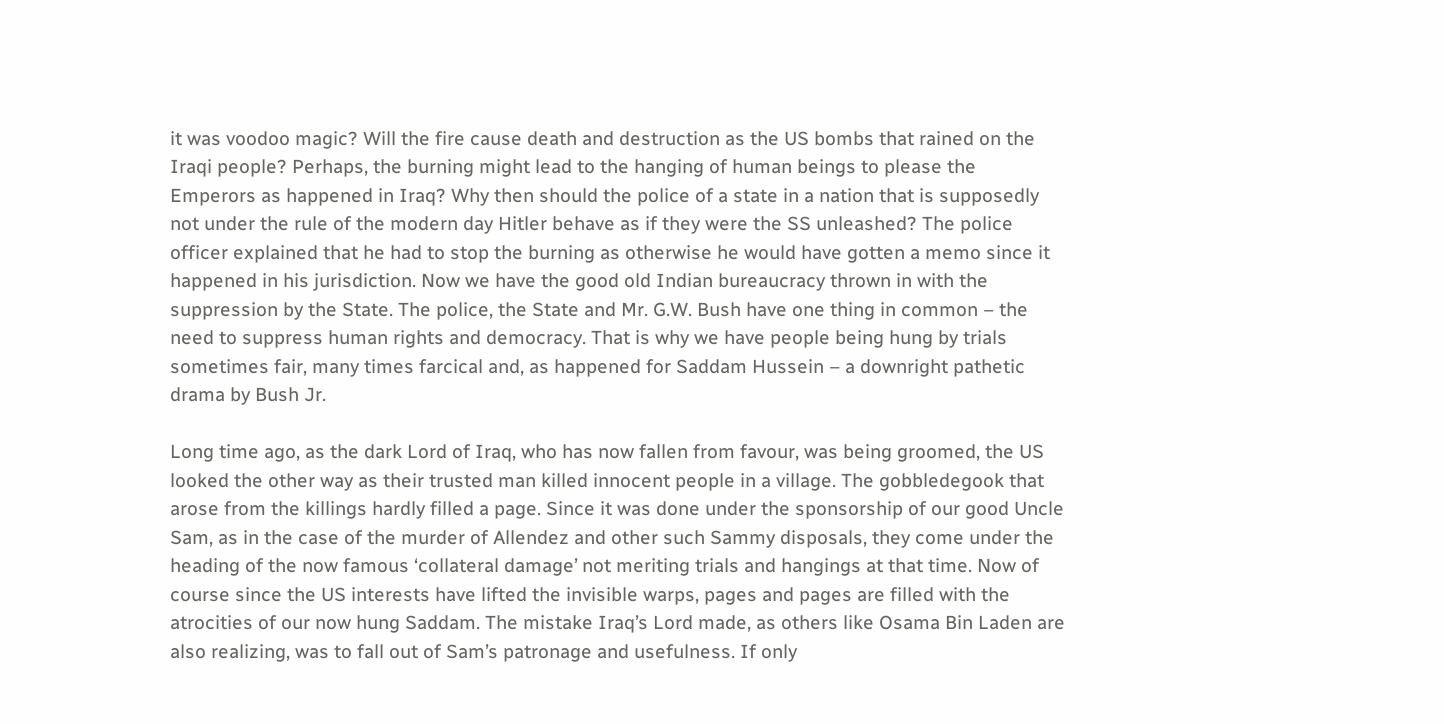it was voodoo magic? Will the fire cause death and destruction as the US bombs that rained on the Iraqi people? Perhaps, the burning might lead to the hanging of human beings to please the Emperors as happened in Iraq? Why then should the police of a state in a nation that is supposedly not under the rule of the modern day Hitler behave as if they were the SS unleashed? The police officer explained that he had to stop the burning as otherwise he would have gotten a memo since it happened in his jurisdiction. Now we have the good old Indian bureaucracy thrown in with the suppression by the State. The police, the State and Mr. G.W. Bush have one thing in common – the need to suppress human rights and democracy. That is why we have people being hung by trials sometimes fair, many times farcical and, as happened for Saddam Hussein – a downright pathetic drama by Bush Jr.

Long time ago, as the dark Lord of Iraq, who has now fallen from favour, was being groomed, the US looked the other way as their trusted man killed innocent people in a village. The gobbledegook that arose from the killings hardly filled a page. Since it was done under the sponsorship of our good Uncle Sam, as in the case of the murder of Allendez and other such Sammy disposals, they come under the heading of the now famous ‘collateral damage’ not meriting trials and hangings at that time. Now of course since the US interests have lifted the invisible warps, pages and pages are filled with the atrocities of our now hung Saddam. The mistake Iraq’s Lord made, as others like Osama Bin Laden are also realizing, was to fall out of Sam’s patronage and usefulness. If only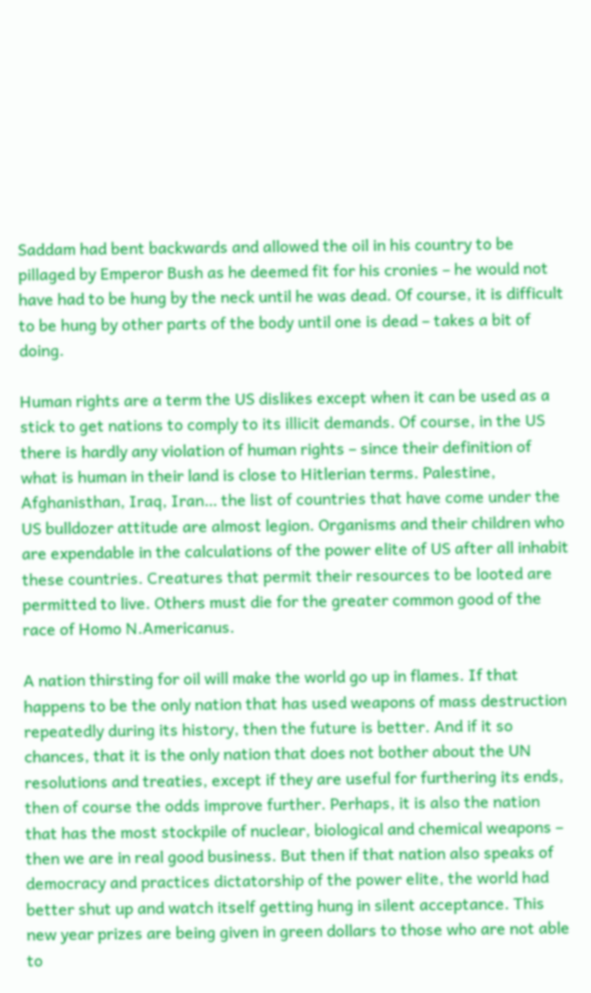Saddam had bent backwards and allowed the oil in his country to be pillaged by Emperor Bush as he deemed fit for his cronies – he would not have had to be hung by the neck until he was dead. Of course, it is difficult to be hung by other parts of the body until one is dead – takes a bit of doing.

Human rights are a term the US dislikes except when it can be used as a stick to get nations to comply to its illicit demands. Of course, in the US there is hardly any violation of human rights – since their definition of what is human in their land is close to Hitlerian terms. Palestine, Afghanisthan, Iraq, Iran… the list of countries that have come under the US bulldozer attitude are almost legion. Organisms and their children who are expendable in the calculations of the power elite of US after all inhabit these countries. Creatures that permit their resources to be looted are permitted to live. Others must die for the greater common good of the race of Homo N.Americanus.

A nation thirsting for oil will make the world go up in flames. If that happens to be the only nation that has used weapons of mass destruction repeatedly during its history, then the future is better. And if it so chances, that it is the only nation that does not bother about the UN resolutions and treaties, except if they are useful for furthering its ends, then of course the odds improve further. Perhaps, it is also the nation that has the most stockpile of nuclear, biological and chemical weapons – then we are in real good business. But then if that nation also speaks of democracy and practices dictatorship of the power elite, the world had better shut up and watch itself getting hung in silent acceptance. This new year prizes are being given in green dollars to those who are not able to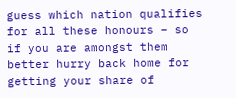guess which nation qualifies for all these honours – so if you are amongst them better hurry back home for getting your share of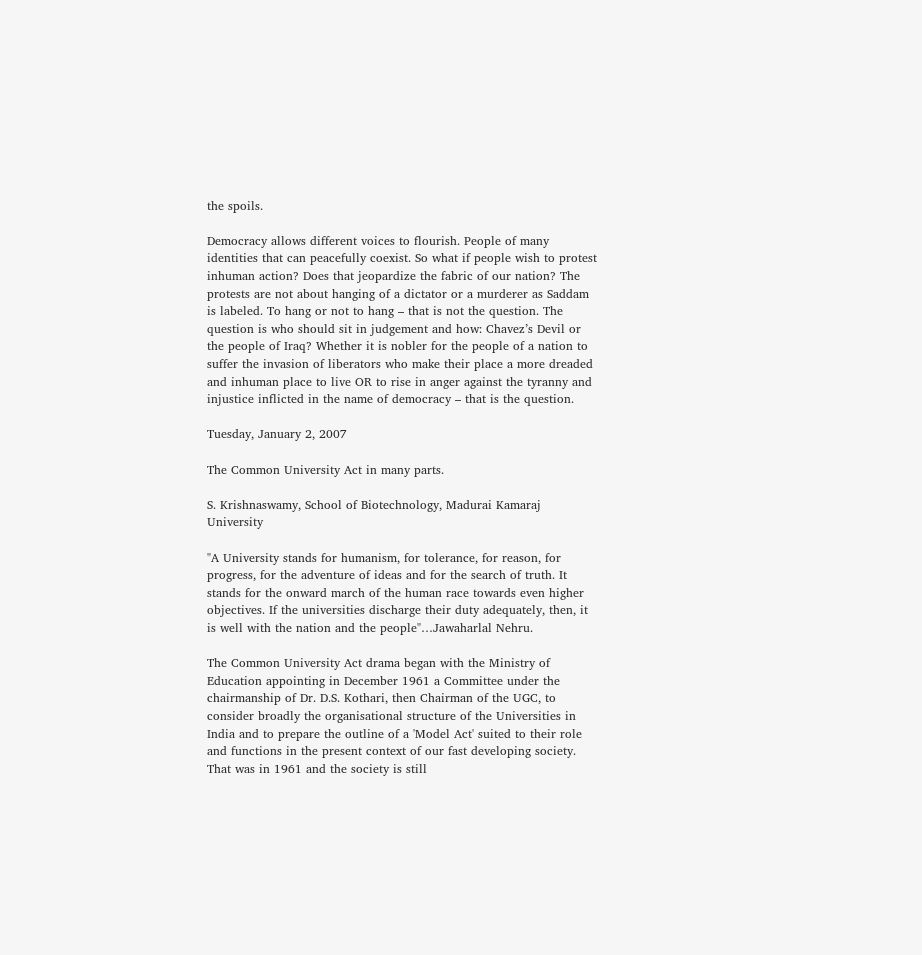the spoils.

Democracy allows different voices to flourish. People of many identities that can peacefully coexist. So what if people wish to protest inhuman action? Does that jeopardize the fabric of our nation? The protests are not about hanging of a dictator or a murderer as Saddam is labeled. To hang or not to hang – that is not the question. The question is who should sit in judgement and how: Chavez’s Devil or the people of Iraq? Whether it is nobler for the people of a nation to suffer the invasion of liberators who make their place a more dreaded and inhuman place to live OR to rise in anger against the tyranny and injustice inflicted in the name of democracy – that is the question.

Tuesday, January 2, 2007

The Common University Act in many parts.

S. Krishnaswamy, School of Biotechnology, Madurai Kamaraj University

"A University stands for humanism, for tolerance, for reason, for progress, for the adventure of ideas and for the search of truth. It stands for the onward march of the human race towards even higher objectives. If the universities discharge their duty adequately, then, it is well with the nation and the people"…Jawaharlal Nehru.

The Common University Act drama began with the Ministry of Education appointing in December 1961 a Committee under the chairmanship of Dr. D.S. Kothari, then Chairman of the UGC, to consider broadly the organisational structure of the Universities in India and to prepare the outline of a 'Model Act' suited to their role and functions in the present context of our fast developing society. That was in 1961 and the society is still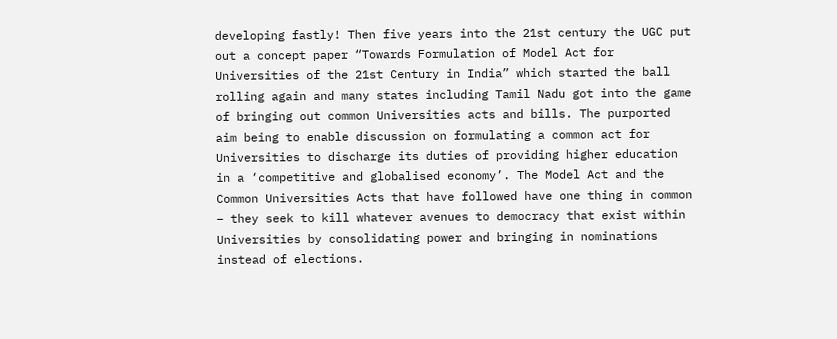developing fastly! Then five years into the 21st century the UGC put out a concept paper “Towards Formulation of Model Act for Universities of the 21st Century in India” which started the ball rolling again and many states including Tamil Nadu got into the game of bringing out common Universities acts and bills. The purported aim being to enable discussion on formulating a common act for Universities to discharge its duties of providing higher education in a ‘competitive and globalised economy’. The Model Act and the Common Universities Acts that have followed have one thing in common – they seek to kill whatever avenues to democracy that exist within Universities by consolidating power and bringing in nominations instead of elections.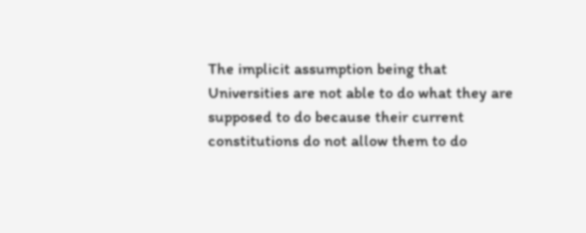The implicit assumption being that Universities are not able to do what they are supposed to do because their current constitutions do not allow them to do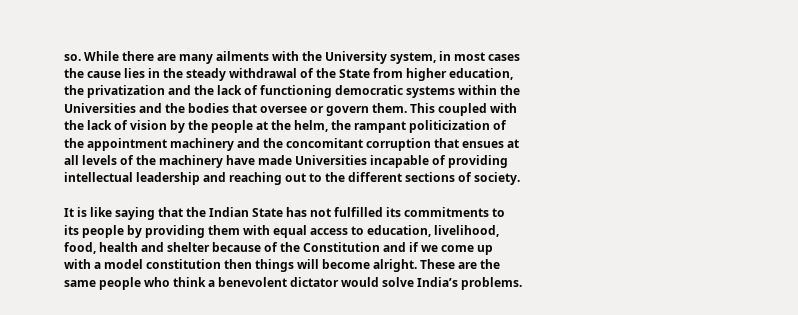so. While there are many ailments with the University system, in most cases the cause lies in the steady withdrawal of the State from higher education, the privatization and the lack of functioning democratic systems within the Universities and the bodies that oversee or govern them. This coupled with the lack of vision by the people at the helm, the rampant politicization of the appointment machinery and the concomitant corruption that ensues at all levels of the machinery have made Universities incapable of providing intellectual leadership and reaching out to the different sections of society.

It is like saying that the Indian State has not fulfilled its commitments to its people by providing them with equal access to education, livelihood, food, health and shelter because of the Constitution and if we come up with a model constitution then things will become alright. These are the same people who think a benevolent dictator would solve India’s problems.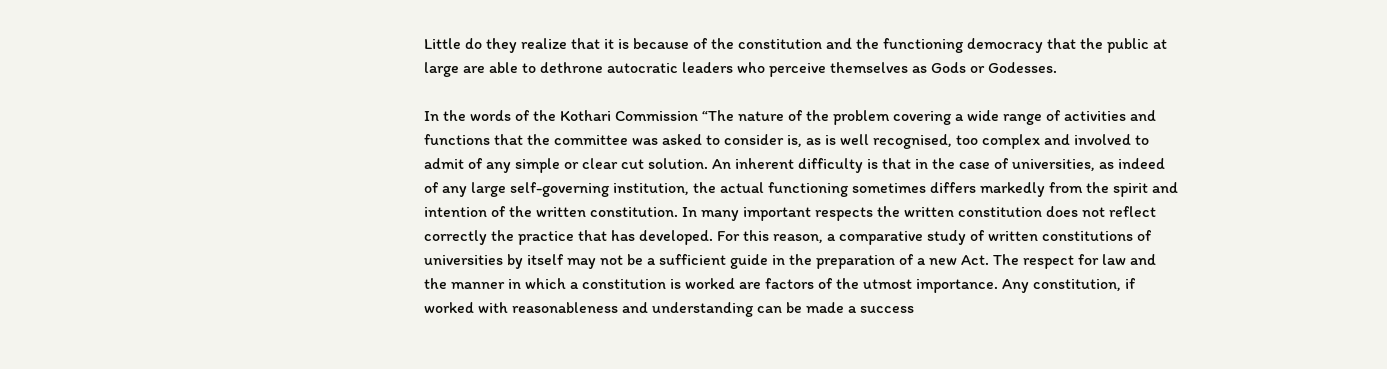Little do they realize that it is because of the constitution and the functioning democracy that the public at large are able to dethrone autocratic leaders who perceive themselves as Gods or Godesses.

In the words of the Kothari Commission “The nature of the problem covering a wide range of activities and functions that the committee was asked to consider is, as is well recognised, too complex and involved to admit of any simple or clear cut solution. An inherent difficulty is that in the case of universities, as indeed of any large self-governing institution, the actual functioning sometimes differs markedly from the spirit and intention of the written constitution. In many important respects the written constitution does not reflect correctly the practice that has developed. For this reason, a comparative study of written constitutions of universities by itself may not be a sufficient guide in the preparation of a new Act. The respect for law and the manner in which a constitution is worked are factors of the utmost importance. Any constitution, if worked with reasonableness and understanding can be made a success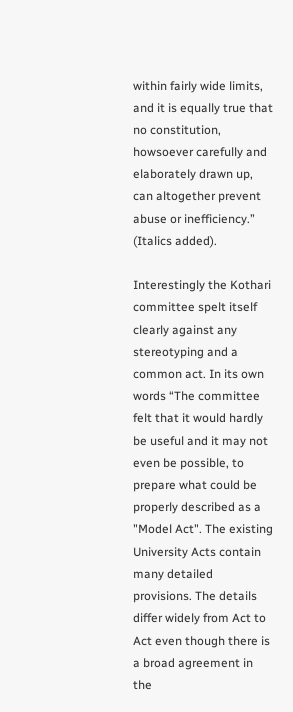within fairly wide limits, and it is equally true that no constitution, howsoever carefully and elaborately drawn up, can altogether prevent abuse or inefficiency.” (Italics added).

Interestingly the Kothari committee spelt itself clearly against any stereotyping and a common act. In its own words “The committee felt that it would hardly be useful and it may not even be possible, to prepare what could be properly described as a "Model Act". The existing University Acts contain many detailed provisions. The details differ widely from Act to Act even though there is a broad agreement in the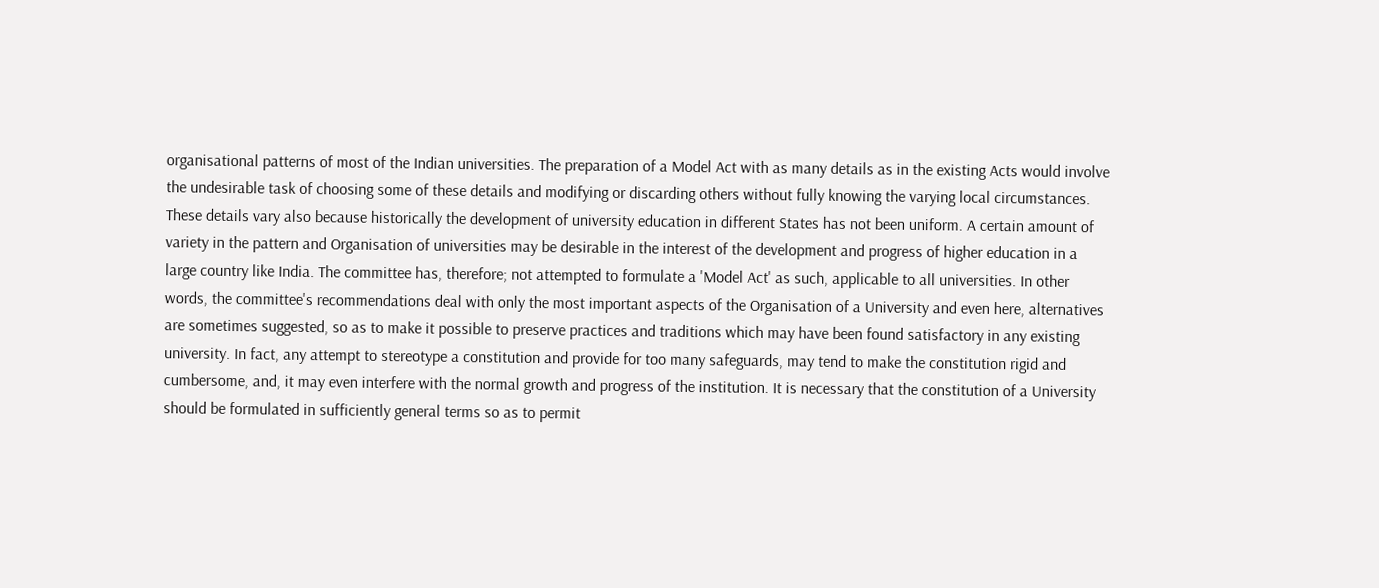organisational patterns of most of the Indian universities. The preparation of a Model Act with as many details as in the existing Acts would involve the undesirable task of choosing some of these details and modifying or discarding others without fully knowing the varying local circumstances. These details vary also because historically the development of university education in different States has not been uniform. A certain amount of variety in the pattern and Organisation of universities may be desirable in the interest of the development and progress of higher education in a large country like India. The committee has, therefore; not attempted to formulate a 'Model Act' as such, applicable to all universities. In other words, the committee's recommendations deal with only the most important aspects of the Organisation of a University and even here, alternatives are sometimes suggested, so as to make it possible to preserve practices and traditions which may have been found satisfactory in any existing university. In fact, any attempt to stereotype a constitution and provide for too many safeguards, may tend to make the constitution rigid and cumbersome, and, it may even interfere with the normal growth and progress of the institution. It is necessary that the constitution of a University should be formulated in sufficiently general terms so as to permit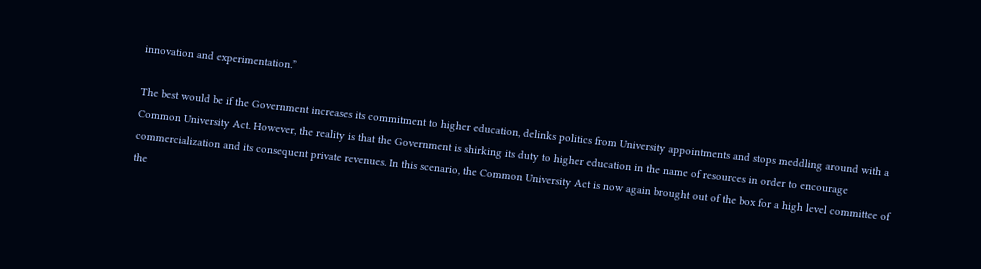innovation and experimentation.”

The best would be if the Government increases its commitment to higher education, delinks politics from University appointments and stops meddling around with a Common University Act. However, the reality is that the Government is shirking its duty to higher education in the name of resources in order to encourage commercialization and its consequent private revenues. In this scenario, the Common University Act is now again brought out of the box for a high level committee of the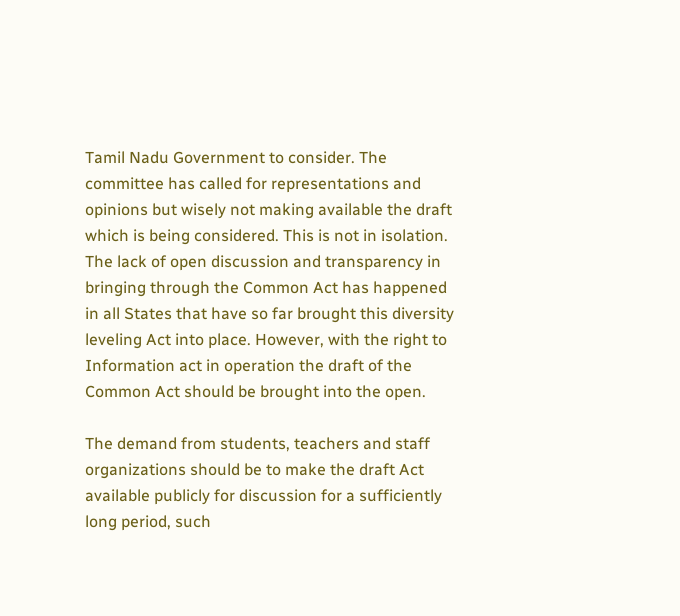Tamil Nadu Government to consider. The committee has called for representations and opinions but wisely not making available the draft which is being considered. This is not in isolation. The lack of open discussion and transparency in bringing through the Common Act has happened in all States that have so far brought this diversity leveling Act into place. However, with the right to Information act in operation the draft of the Common Act should be brought into the open.

The demand from students, teachers and staff organizations should be to make the draft Act available publicly for discussion for a sufficiently long period, such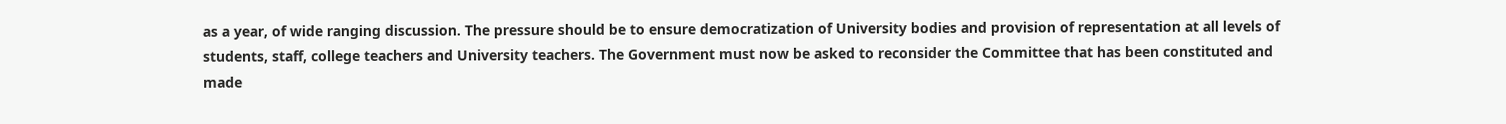as a year, of wide ranging discussion. The pressure should be to ensure democratization of University bodies and provision of representation at all levels of students, staff, college teachers and University teachers. The Government must now be asked to reconsider the Committee that has been constituted and made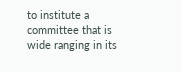to institute a committee that is wide ranging in its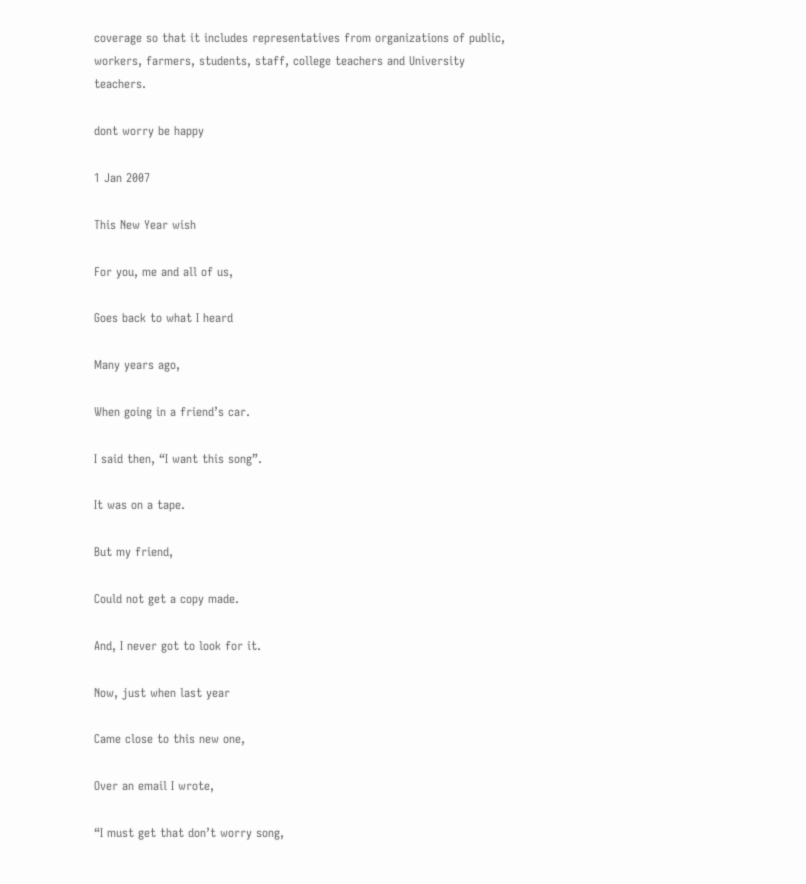coverage so that it includes representatives from organizations of public, workers, farmers, students, staff, college teachers and University teachers.

dont worry be happy

1 Jan 2007

This New Year wish

For you, me and all of us,

Goes back to what I heard

Many years ago,

When going in a friend’s car.

I said then, “I want this song”.

It was on a tape.

But my friend,

Could not get a copy made.

And, I never got to look for it.

Now, just when last year

Came close to this new one,

Over an email I wrote,

“I must get that don’t worry song,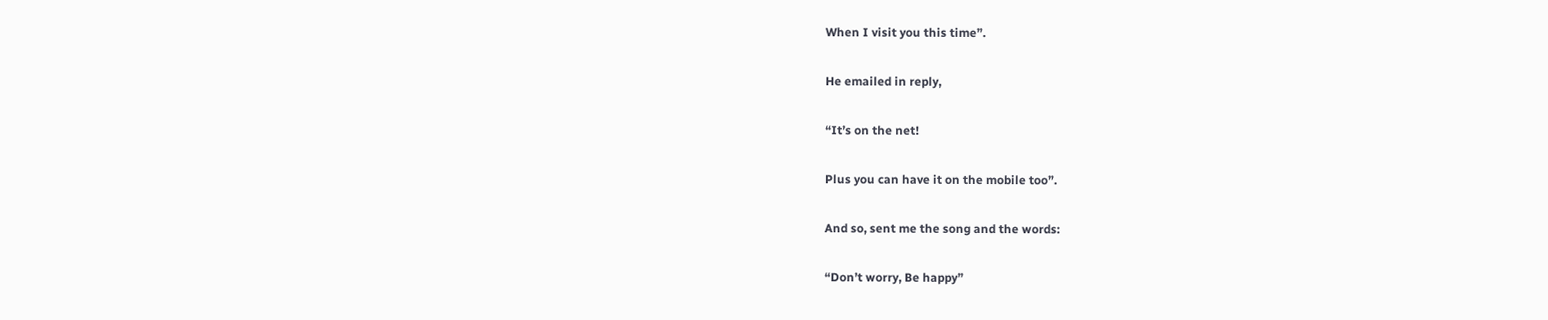When I visit you this time”.

He emailed in reply,

“It’s on the net!

Plus you can have it on the mobile too”.

And so, sent me the song and the words:

“Don’t worry, Be happy”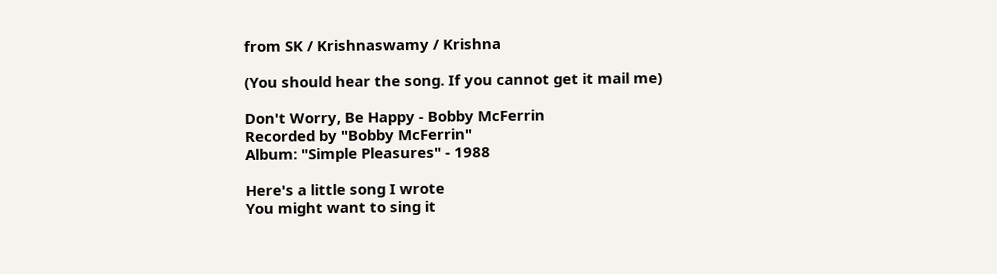from SK / Krishnaswamy / Krishna

(You should hear the song. If you cannot get it mail me)

Don't Worry, Be Happy - Bobby McFerrin
Recorded by "Bobby McFerrin"
Album: "Simple Pleasures" - 1988

Here's a little song I wrote
You might want to sing it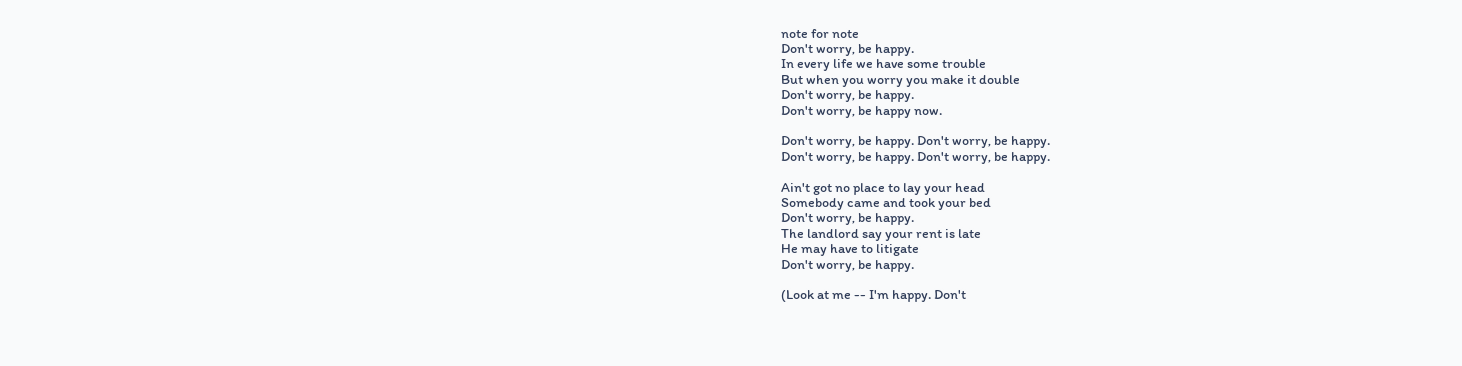note for note
Don't worry, be happy.
In every life we have some trouble
But when you worry you make it double
Don't worry, be happy.
Don't worry, be happy now.

Don't worry, be happy. Don't worry, be happy.
Don't worry, be happy. Don't worry, be happy.

Ain't got no place to lay your head
Somebody came and took your bed
Don't worry, be happy.
The landlord say your rent is late
He may have to litigate
Don't worry, be happy.

(Look at me -- I'm happy. Don't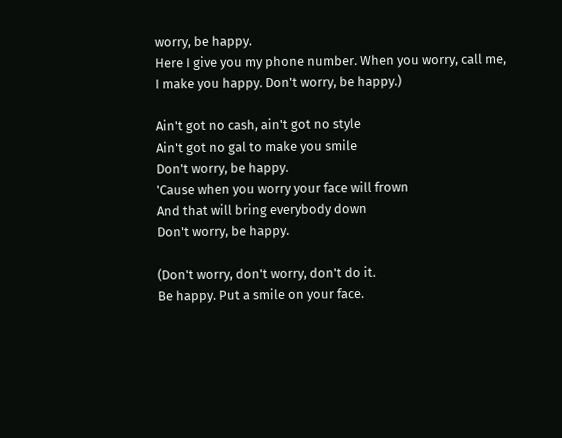worry, be happy.
Here I give you my phone number. When you worry, call me,
I make you happy. Don't worry, be happy.)

Ain't got no cash, ain't got no style
Ain't got no gal to make you smile
Don't worry, be happy.
'Cause when you worry your face will frown
And that will bring everybody down
Don't worry, be happy.

(Don't worry, don't worry, don't do it.
Be happy. Put a smile on your face.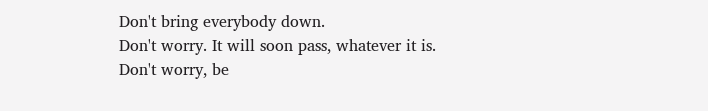Don't bring everybody down.
Don't worry. It will soon pass, whatever it is.
Don't worry, be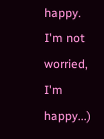happy.
I'm not worried, I'm happy...)